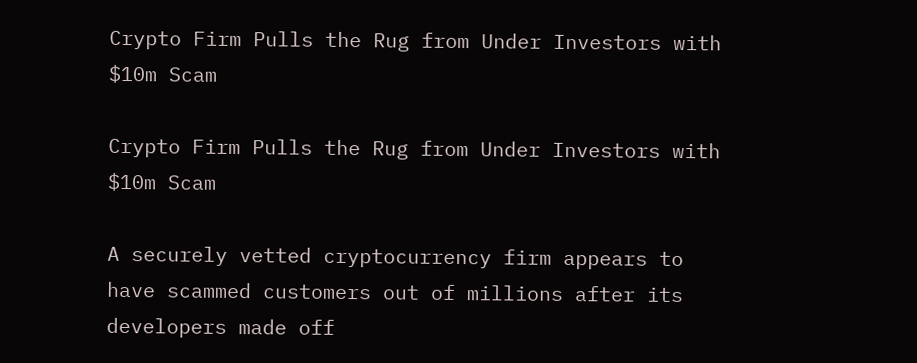Crypto Firm Pulls the Rug from Under Investors with $10m Scam

Crypto Firm Pulls the Rug from Under Investors with $10m Scam

A securely vetted cryptocurrency firm appears to have scammed customers out of millions after its developers made off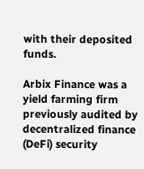with their deposited funds.

Arbix Finance was a yield farming firm previously audited by decentralized finance (DeFi) security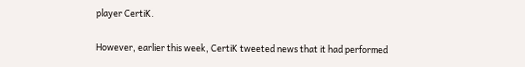player CertiK.

However, earlier this week, CertiK tweeted news that it had performed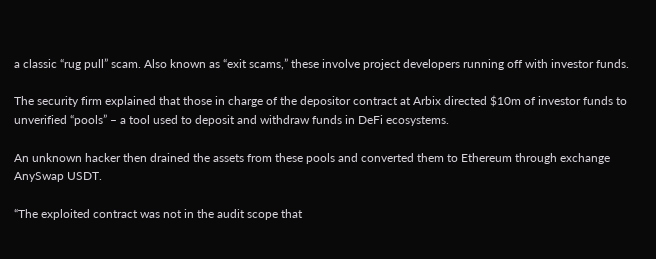a classic “rug pull” scam. Also known as “exit scams,” these involve project developers running off with investor funds.

The security firm explained that those in charge of the depositor contract at Arbix directed $10m of investor funds to unverified “pools” – a tool used to deposit and withdraw funds in DeFi ecosystems.

An unknown hacker then drained the assets from these pools and converted them to Ethereum through exchange AnySwap USDT.

“The exploited contract was not in the audit scope that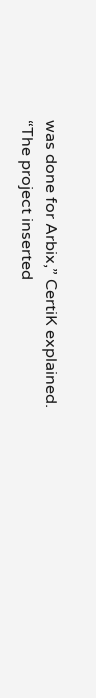was done for Arbix,” CertiK explained. “The project inserted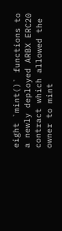eight `mint()` functions to a newly deployed ARBX ERC20 contract which allowed the owner to mint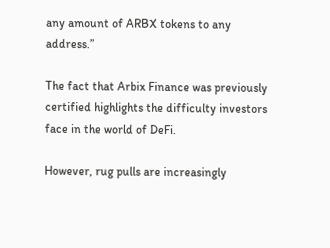any amount of ARBX tokens to any address.”

The fact that Arbix Finance was previously certified highlights the difficulty investors face in the world of DeFi.

However, rug pulls are increasingly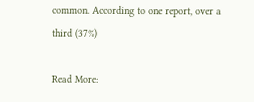common. According to one report, over a third (37%)

Read More: